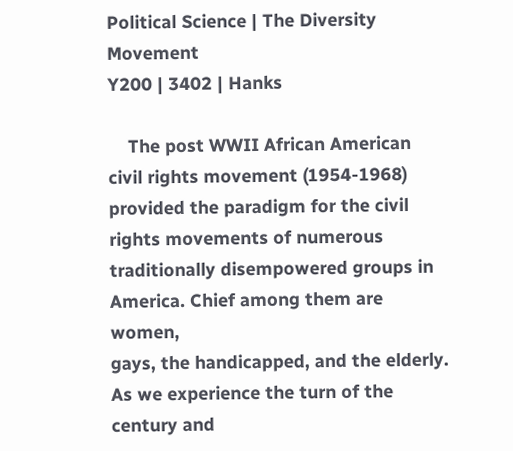Political Science | The Diversity Movement
Y200 | 3402 | Hanks

    The post WWII African American civil rights movement (1954-1968)
provided the paradigm for the civil rights movements of numerous
traditionally disempowered groups in America. Chief among them are women,
gays, the handicapped, and the elderly. As we experience the turn of the
century and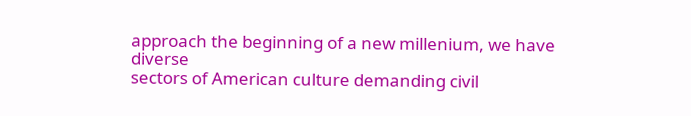approach the beginning of a new millenium, we have diverse
sectors of American culture demanding civil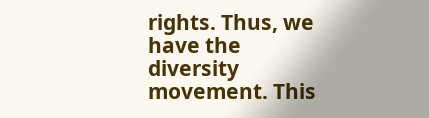rights. Thus, we have the
diversity movement. This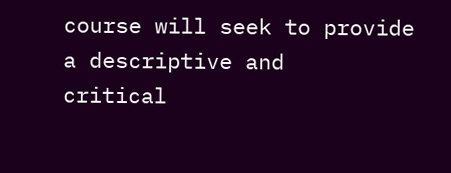course will seek to provide a descriptive and
critical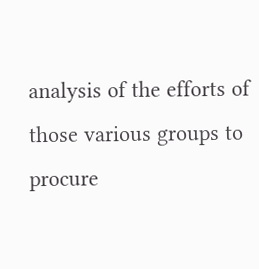analysis of the efforts of those various groups to procure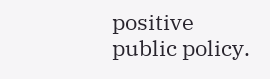positive
public policy.